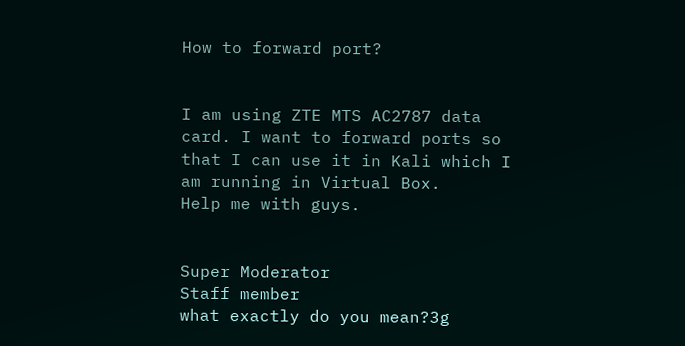How to forward port?


I am using ZTE MTS AC2787 data card. I want to forward ports so that I can use it in Kali which I am running in Virtual Box.
Help me with guys.


Super Moderator
Staff member
what exactly do you mean?3g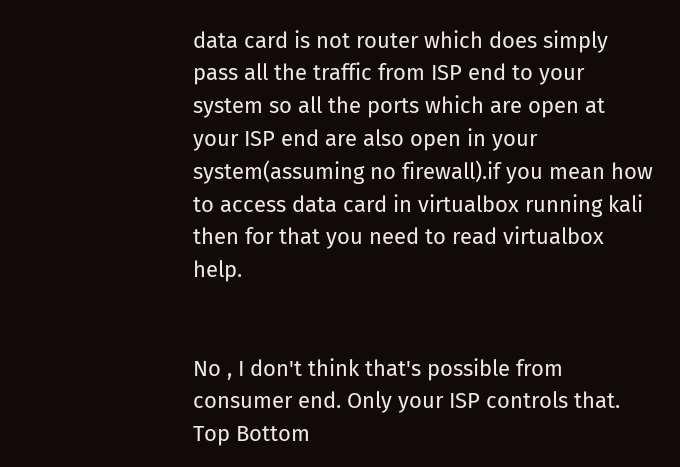data card is not router which does simply pass all the traffic from ISP end to your system so all the ports which are open at your ISP end are also open in your system(assuming no firewall).if you mean how to access data card in virtualbox running kali then for that you need to read virtualbox help.


No , I don't think that's possible from consumer end. Only your ISP controls that.
Top Bottom